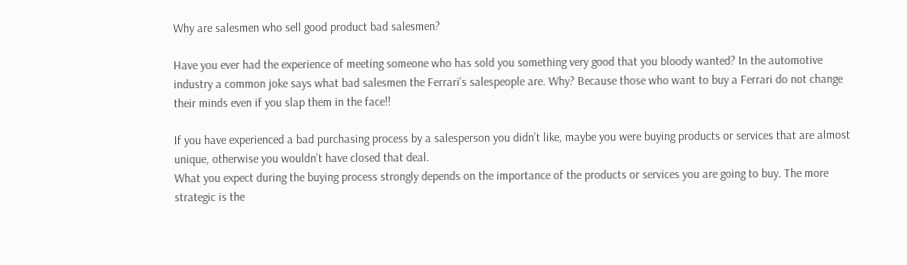Why are salesmen who sell good product bad salesmen?

Have you ever had the experience of meeting someone who has sold you something very good that you bloody wanted? In the automotive industry a common joke says what bad salesmen the Ferrari’s salespeople are. Why? Because those who want to buy a Ferrari do not change their minds even if you slap them in the face!!

If you have experienced a bad purchasing process by a salesperson you didn’t like, maybe you were buying products or services that are almost unique, otherwise you wouldn’t have closed that deal.
What you expect during the buying process strongly depends on the importance of the products or services you are going to buy. The more strategic is the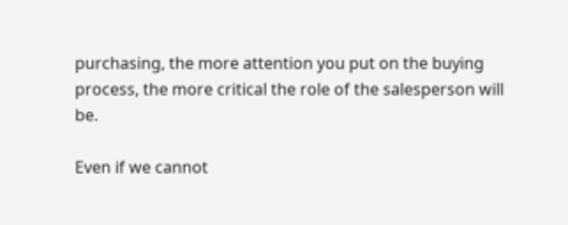purchasing, the more attention you put on the buying process, the more critical the role of the salesperson will be.

Even if we cannot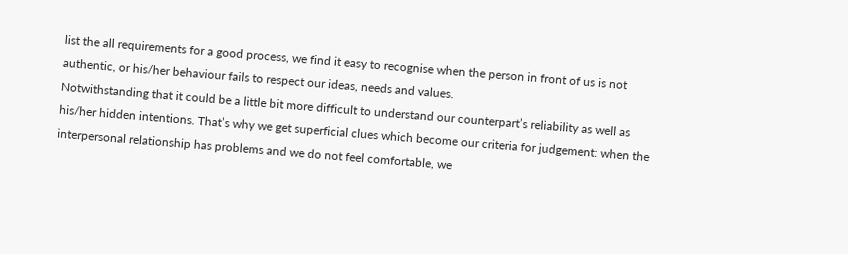list the all requirements for a good process, we find it easy to recognise when the person in front of us is not authentic, or his/her behaviour fails to respect our ideas, needs and values.
Notwithstanding that it could be a little bit more difficult to understand our counterpart’s reliability as well as his/her hidden intentions. That’s why we get superficial clues which become our criteria for judgement: when the interpersonal relationship has problems and we do not feel comfortable, we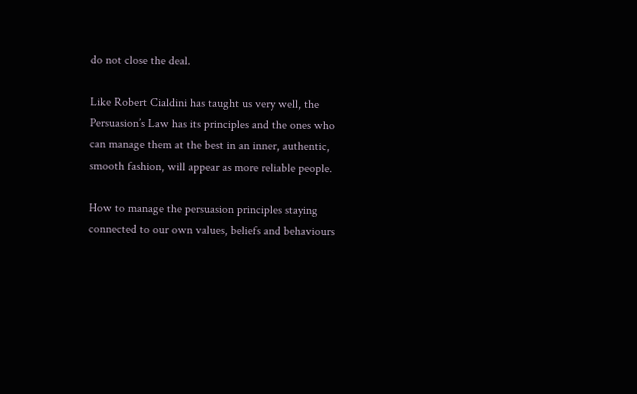do not close the deal.

Like Robert Cialdini has taught us very well, the Persuasion’s Law has its principles and the ones who can manage them at the best in an inner, authentic, smooth fashion, will appear as more reliable people.

How to manage the persuasion principles staying connected to our own values, beliefs and behaviours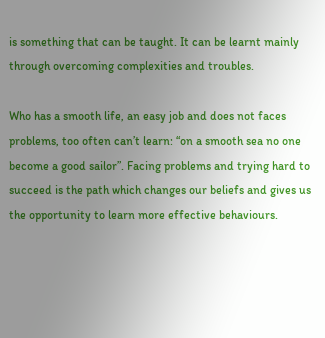is something that can be taught. It can be learnt mainly through overcoming complexities and troubles.

Who has a smooth life, an easy job and does not faces problems, too often can’t learn: “on a smooth sea no one become a good sailor”. Facing problems and trying hard to succeed is the path which changes our beliefs and gives us the opportunity to learn more effective behaviours.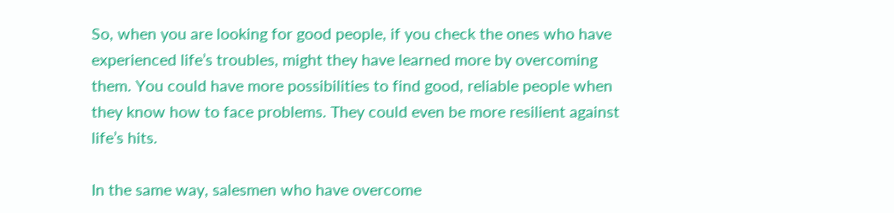So, when you are looking for good people, if you check the ones who have experienced life’s troubles, might they have learned more by overcoming them. You could have more possibilities to find good, reliable people when they know how to face problems. They could even be more resilient against life’s hits.

In the same way, salesmen who have overcome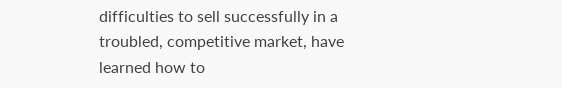difficulties to sell successfully in a troubled, competitive market, have learned how to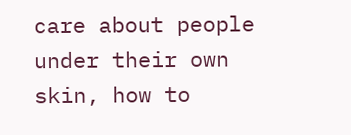care about people under their own skin, how to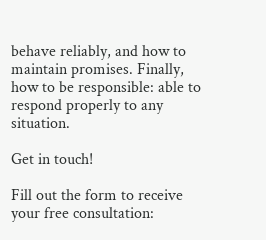behave reliably, and how to maintain promises. Finally, how to be responsible: able to respond properly to any situation.

Get in touch!

Fill out the form to receive your free consultation: